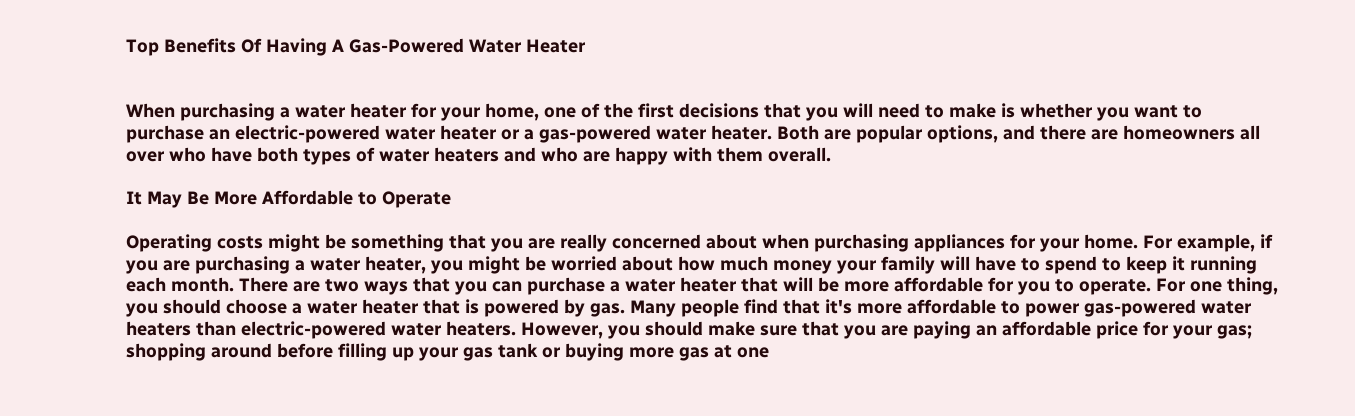Top Benefits Of Having A Gas-Powered Water Heater


When purchasing a water heater for your home, one of the first decisions that you will need to make is whether you want to purchase an electric-powered water heater or a gas-powered water heater. Both are popular options, and there are homeowners all over who have both types of water heaters and who are happy with them overall.

It May Be More Affordable to Operate

Operating costs might be something that you are really concerned about when purchasing appliances for your home. For example, if you are purchasing a water heater, you might be worried about how much money your family will have to spend to keep it running each month. There are two ways that you can purchase a water heater that will be more affordable for you to operate. For one thing, you should choose a water heater that is powered by gas. Many people find that it's more affordable to power gas-powered water heaters than electric-powered water heaters. However, you should make sure that you are paying an affordable price for your gas; shopping around before filling up your gas tank or buying more gas at one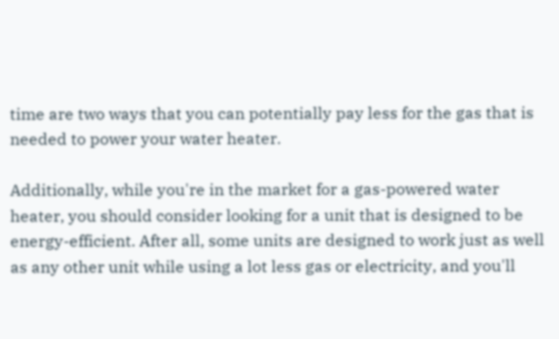time are two ways that you can potentially pay less for the gas that is needed to power your water heater.

Additionally, while you're in the market for a gas-powered water heater, you should consider looking for a unit that is designed to be energy-efficient. After all, some units are designed to work just as well as any other unit while using a lot less gas or electricity, and you'll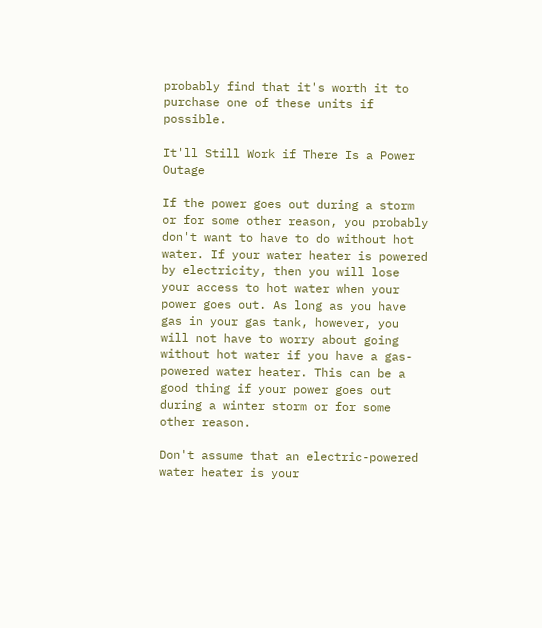probably find that it's worth it to purchase one of these units if possible.

It'll Still Work if There Is a Power Outage

If the power goes out during a storm or for some other reason, you probably don't want to have to do without hot water. If your water heater is powered by electricity, then you will lose your access to hot water when your power goes out. As long as you have gas in your gas tank, however, you will not have to worry about going without hot water if you have a gas-powered water heater. This can be a good thing if your power goes out during a winter storm or for some other reason.

Don't assume that an electric-powered water heater is your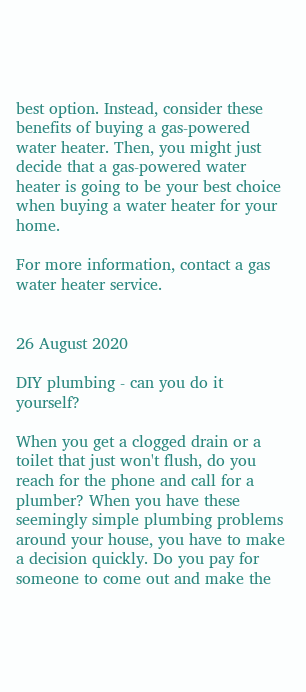best option. Instead, consider these benefits of buying a gas-powered water heater. Then, you might just decide that a gas-powered water heater is going to be your best choice when buying a water heater for your home.

For more information, contact a gas water heater service.


26 August 2020

DIY plumbing - can you do it yourself?

When you get a clogged drain or a toilet that just won't flush, do you reach for the phone and call for a plumber? When you have these seemingly simple plumbing problems around your house, you have to make a decision quickly. Do you pay for someone to come out and make the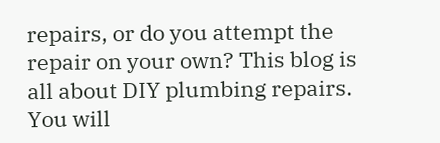repairs, or do you attempt the repair on your own? This blog is all about DIY plumbing repairs. You will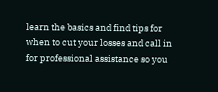learn the basics and find tips for when to cut your losses and call in for professional assistance so you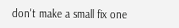don't make a small fix one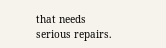that needs serious repairs.